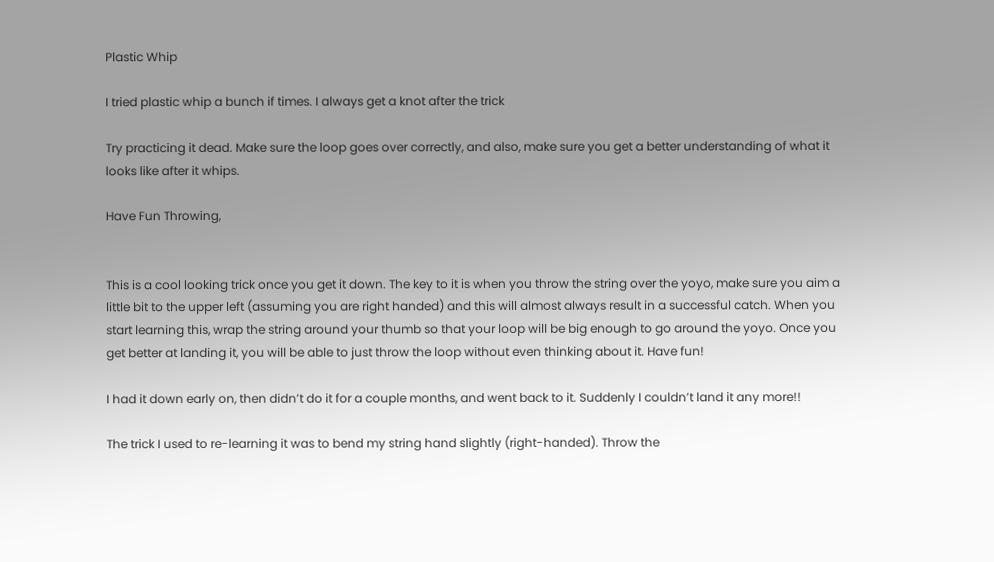Plastic Whip

I tried plastic whip a bunch if times. I always get a knot after the trick

Try practicing it dead. Make sure the loop goes over correctly, and also, make sure you get a better understanding of what it looks like after it whips.

Have Fun Throwing,


This is a cool looking trick once you get it down. The key to it is when you throw the string over the yoyo, make sure you aim a little bit to the upper left (assuming you are right handed) and this will almost always result in a successful catch. When you start learning this, wrap the string around your thumb so that your loop will be big enough to go around the yoyo. Once you get better at landing it, you will be able to just throw the loop without even thinking about it. Have fun!

I had it down early on, then didn’t do it for a couple months, and went back to it. Suddenly I couldn’t land it any more!!

The trick I used to re-learning it was to bend my string hand slightly (right-handed). Throw the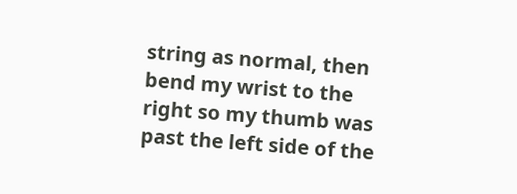string as normal, then bend my wrist to the right so my thumb was past the left side of the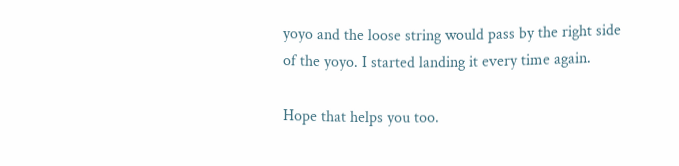yoyo and the loose string would pass by the right side of the yoyo. I started landing it every time again.

Hope that helps you too.